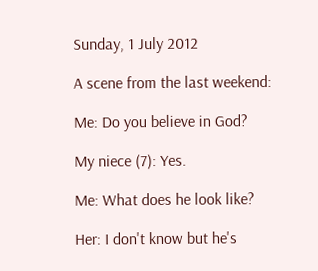Sunday, 1 July 2012

A scene from the last weekend:

Me: Do you believe in God?

My niece (7): Yes.

Me: What does he look like?

Her: I don't know but he's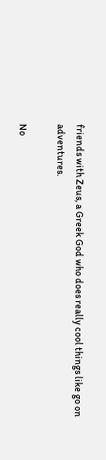friends with Zeus, a Greek God who does really cool things like go on adventures.

No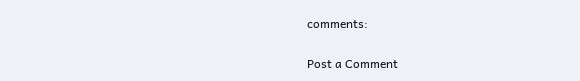comments:

Post a Comment